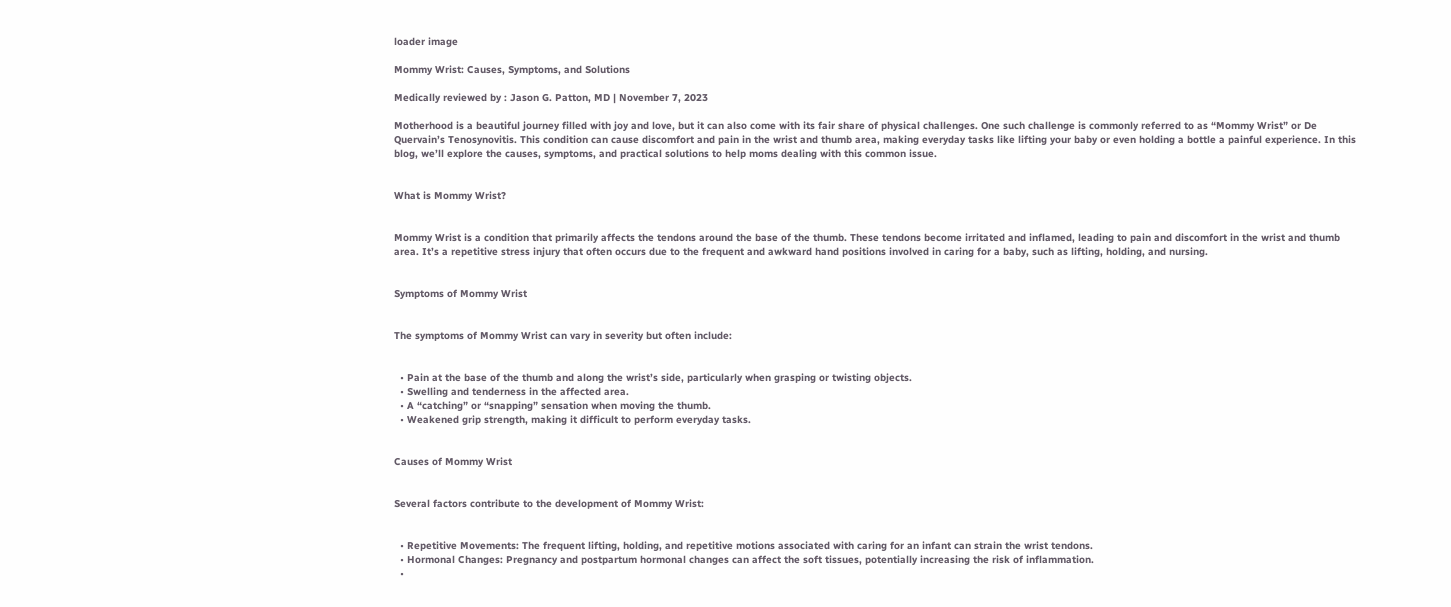loader image

Mommy Wrist: Causes, Symptoms, and Solutions

Medically reviewed by : Jason G. Patton, MD | November 7, 2023

Motherhood is a beautiful journey filled with joy and love, but it can also come with its fair share of physical challenges. One such challenge is commonly referred to as “Mommy Wrist” or De Quervain’s Tenosynovitis. This condition can cause discomfort and pain in the wrist and thumb area, making everyday tasks like lifting your baby or even holding a bottle a painful experience. In this blog, we’ll explore the causes, symptoms, and practical solutions to help moms dealing with this common issue.


What is Mommy Wrist?


Mommy Wrist is a condition that primarily affects the tendons around the base of the thumb. These tendons become irritated and inflamed, leading to pain and discomfort in the wrist and thumb area. It’s a repetitive stress injury that often occurs due to the frequent and awkward hand positions involved in caring for a baby, such as lifting, holding, and nursing.


Symptoms of Mommy Wrist


The symptoms of Mommy Wrist can vary in severity but often include:


  • Pain at the base of the thumb and along the wrist’s side, particularly when grasping or twisting objects.
  • Swelling and tenderness in the affected area.
  • A “catching” or “snapping” sensation when moving the thumb.
  • Weakened grip strength, making it difficult to perform everyday tasks.


Causes of Mommy Wrist


Several factors contribute to the development of Mommy Wrist:


  • Repetitive Movements: The frequent lifting, holding, and repetitive motions associated with caring for an infant can strain the wrist tendons.
  • Hormonal Changes: Pregnancy and postpartum hormonal changes can affect the soft tissues, potentially increasing the risk of inflammation.
  •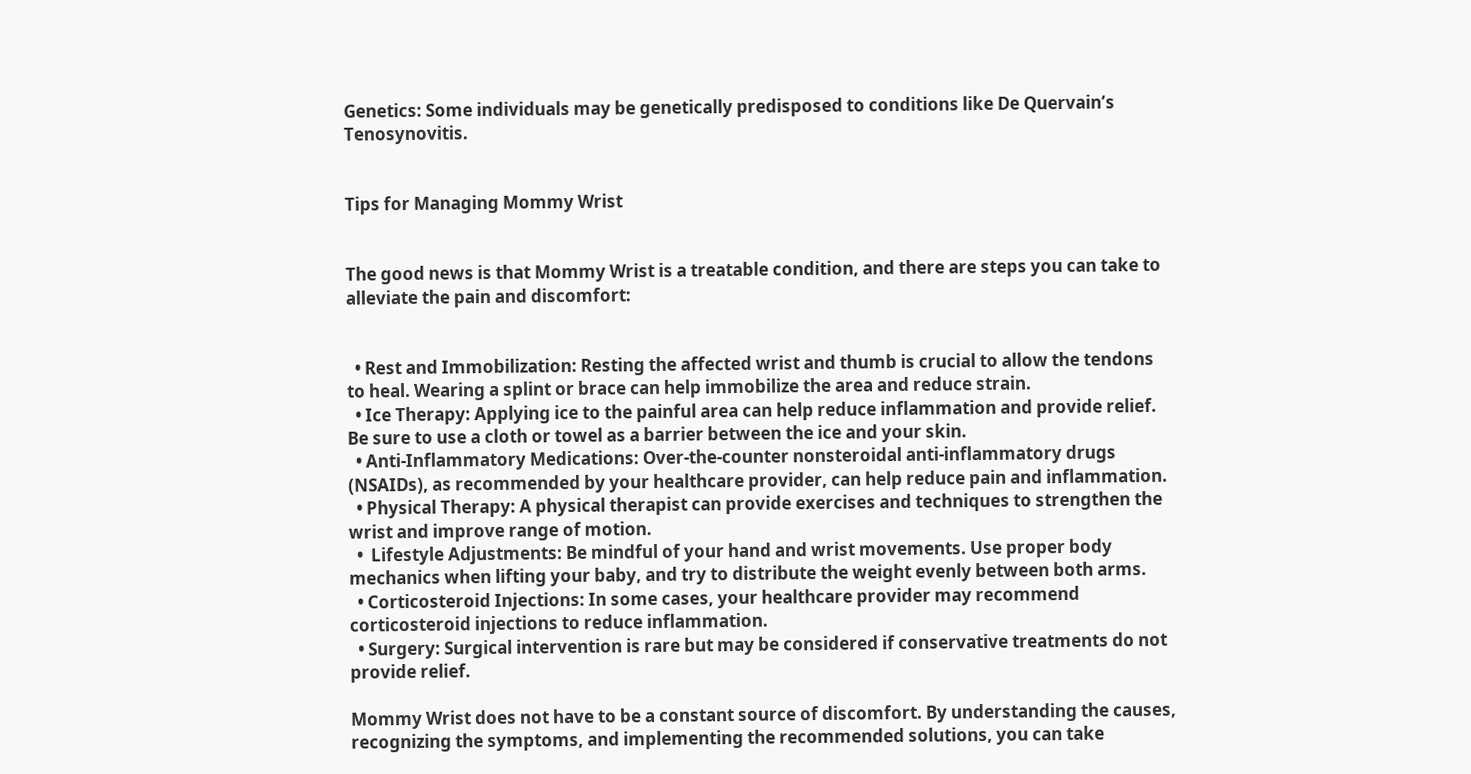Genetics: Some individuals may be genetically predisposed to conditions like De Quervain’s Tenosynovitis.


Tips for Managing Mommy Wrist


The good news is that Mommy Wrist is a treatable condition, and there are steps you can take to alleviate the pain and discomfort:


  • Rest and Immobilization: Resting the affected wrist and thumb is crucial to allow the tendons to heal. Wearing a splint or brace can help immobilize the area and reduce strain.
  • Ice Therapy: Applying ice to the painful area can help reduce inflammation and provide relief. Be sure to use a cloth or towel as a barrier between the ice and your skin.
  • Anti-Inflammatory Medications: Over-the-counter nonsteroidal anti-inflammatory drugs (NSAIDs), as recommended by your healthcare provider, can help reduce pain and inflammation.
  • Physical Therapy: A physical therapist can provide exercises and techniques to strengthen the wrist and improve range of motion.
  •  Lifestyle Adjustments: Be mindful of your hand and wrist movements. Use proper body mechanics when lifting your baby, and try to distribute the weight evenly between both arms.
  • Corticosteroid Injections: In some cases, your healthcare provider may recommend corticosteroid injections to reduce inflammation.
  • Surgery: Surgical intervention is rare but may be considered if conservative treatments do not provide relief.

Mommy Wrist does not have to be a constant source of discomfort. By understanding the causes, recognizing the symptoms, and implementing the recommended solutions, you can take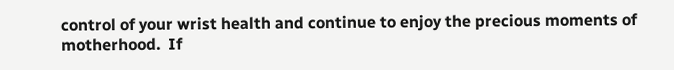control of your wrist health and continue to enjoy the precious moments of motherhood.  If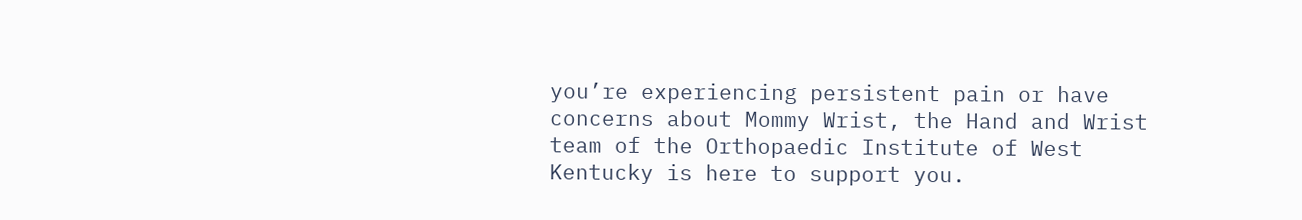you’re experiencing persistent pain or have concerns about Mommy Wrist, the Hand and Wrist team of the Orthopaedic Institute of West Kentucky is here to support you.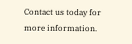Contact us today for more information.